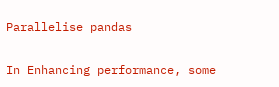Parallelise pandas

In Enhancing performance, some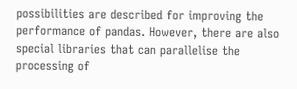possibilities are described for improving the performance of pandas. However, there are also special libraries that can parallelise the processing of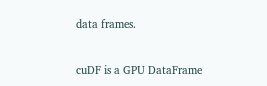data frames.


cuDF is a GPU DataFrame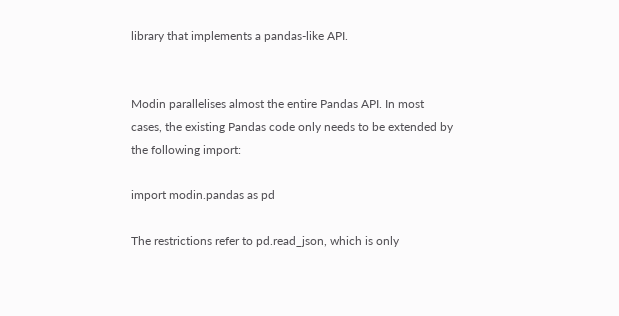library that implements a pandas-like API.


Modin parallelises almost the entire Pandas API. In most cases, the existing Pandas code only needs to be extended by the following import:

import modin.pandas as pd

The restrictions refer to pd.read_json, which is only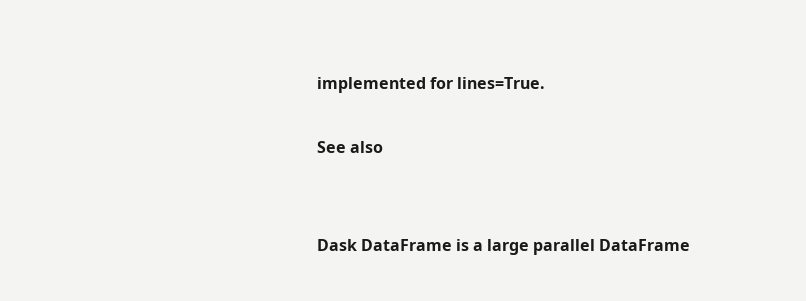implemented for lines=True.

See also


Dask DataFrame is a large parallel DataFrame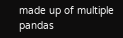made up of multiple pandas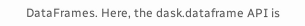DataFrames. Here, the dask.dataframe API is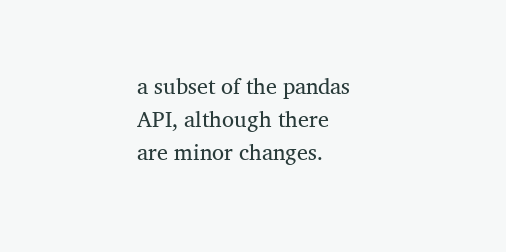a subset of the pandas API, although there are minor changes.